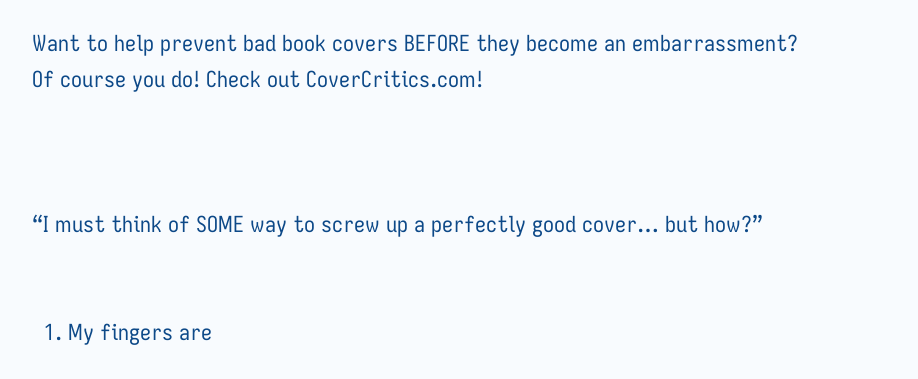Want to help prevent bad book covers BEFORE they become an embarrassment?
Of course you do! Check out CoverCritics.com!



“I must think of SOME way to screw up a perfectly good cover… but how?”


  1. My fingers are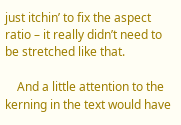just itchin’ to fix the aspect ratio – it really didn’t need to be stretched like that.

    And a little attention to the kerning in the text would have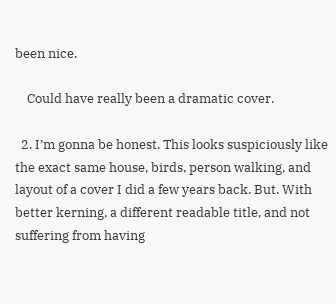been nice.

    Could have really been a dramatic cover.

  2. I’m gonna be honest. This looks suspiciously like the exact same house, birds, person walking, and layout of a cover I did a few years back. But. With better kerning, a different readable title, and not suffering from having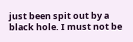just been spit out by a black hole. I must not be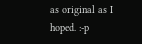as original as I hoped. :-p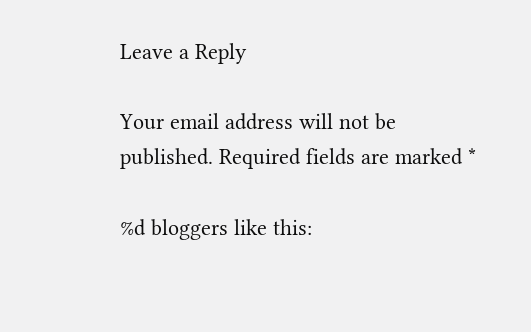Leave a Reply

Your email address will not be published. Required fields are marked *

%d bloggers like this: